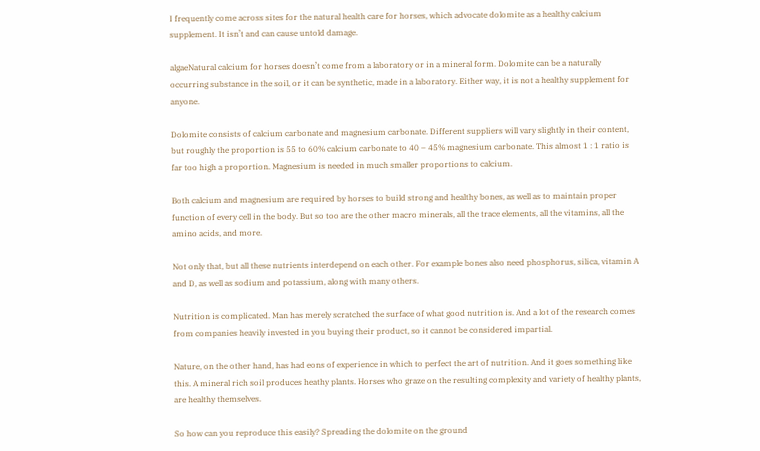I frequently come across sites for the natural health care for horses, which advocate dolomite as a healthy calcium supplement. It isn’t and can cause untold damage.

algaeNatural calcium for horses doesn’t come from a laboratory or in a mineral form. Dolomite can be a naturally occurring substance in the soil, or it can be synthetic, made in a laboratory. Either way, it is not a healthy supplement for anyone.

Dolomite consists of calcium carbonate and magnesium carbonate. Different suppliers will vary slightly in their content, but roughly the proportion is 55 to 60% calcium carbonate to 40 – 45% magnesium carbonate. This almost 1 : 1 ratio is far too high a proportion. Magnesium is needed in much smaller proportions to calcium.

Both calcium and magnesium are required by horses to build strong and healthy bones, as well as to maintain proper function of every cell in the body. But so too are the other macro minerals, all the trace elements, all the vitamins, all the amino acids, and more.

Not only that, but all these nutrients interdepend on each other. For example bones also need phosphorus, silica, vitamin A and D, as well as sodium and potassium, along with many others.

Nutrition is complicated. Man has merely scratched the surface of what good nutrition is. And a lot of the research comes from companies heavily invested in you buying their product, so it cannot be considered impartial.

Nature, on the other hand, has had eons of experience in which to perfect the art of nutrition. And it goes something like this. A mineral rich soil produces heathy plants. Horses who graze on the resulting complexity and variety of healthy plants, are healthy themselves.

So how can you reproduce this easily? Spreading the dolomite on the ground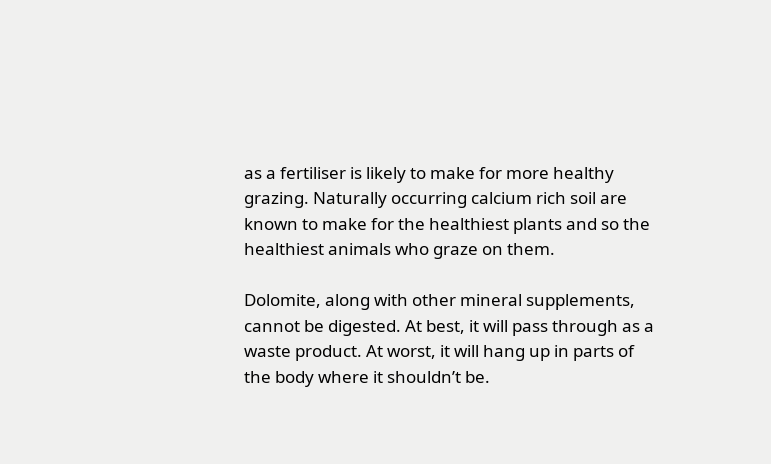as a fertiliser is likely to make for more healthy grazing. Naturally occurring calcium rich soil are known to make for the healthiest plants and so the healthiest animals who graze on them.

Dolomite, along with other mineral supplements, cannot be digested. At best, it will pass through as a waste product. At worst, it will hang up in parts of the body where it shouldn’t be.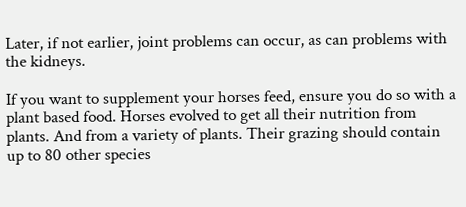Later, if not earlier, joint problems can occur, as can problems with the kidneys.

If you want to supplement your horses feed, ensure you do so with a plant based food. Horses evolved to get all their nutrition from plants. And from a variety of plants. Their grazing should contain up to 80 other species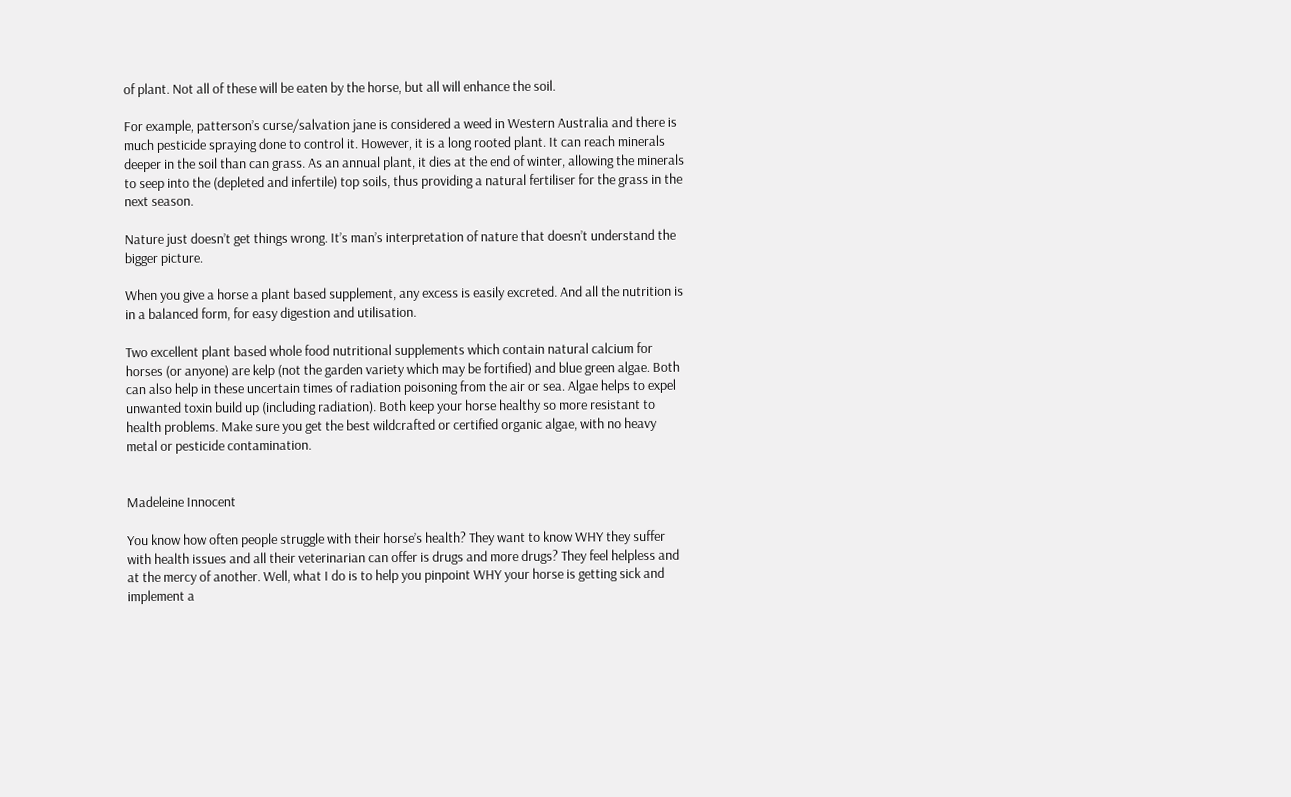of plant. Not all of these will be eaten by the horse, but all will enhance the soil.

For example, patterson’s curse/salvation jane is considered a weed in Western Australia and there is much pesticide spraying done to control it. However, it is a long rooted plant. It can reach minerals deeper in the soil than can grass. As an annual plant, it dies at the end of winter, allowing the minerals to seep into the (depleted and infertile) top soils, thus providing a natural fertiliser for the grass in the next season.

Nature just doesn’t get things wrong. It’s man’s interpretation of nature that doesn’t understand the bigger picture.

When you give a horse a plant based supplement, any excess is easily excreted. And all the nutrition is in a balanced form, for easy digestion and utilisation.

Two excellent plant based whole food nutritional supplements which contain natural calcium for horses (or anyone) are kelp (not the garden variety which may be fortified) and blue green algae. Both can also help in these uncertain times of radiation poisoning from the air or sea. Algae helps to expel unwanted toxin build up (including radiation). Both keep your horse healthy so more resistant to health problems. Make sure you get the best wildcrafted or certified organic algae, with no heavy metal or pesticide contamination.


Madeleine Innocent

You know how often people struggle with their horse’s health? They want to know WHY they suffer with health issues and all their veterinarian can offer is drugs and more drugs? They feel helpless and at the mercy of another. Well, what I do is to help you pinpoint WHY your horse is getting sick and implement a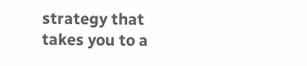strategy that takes you to a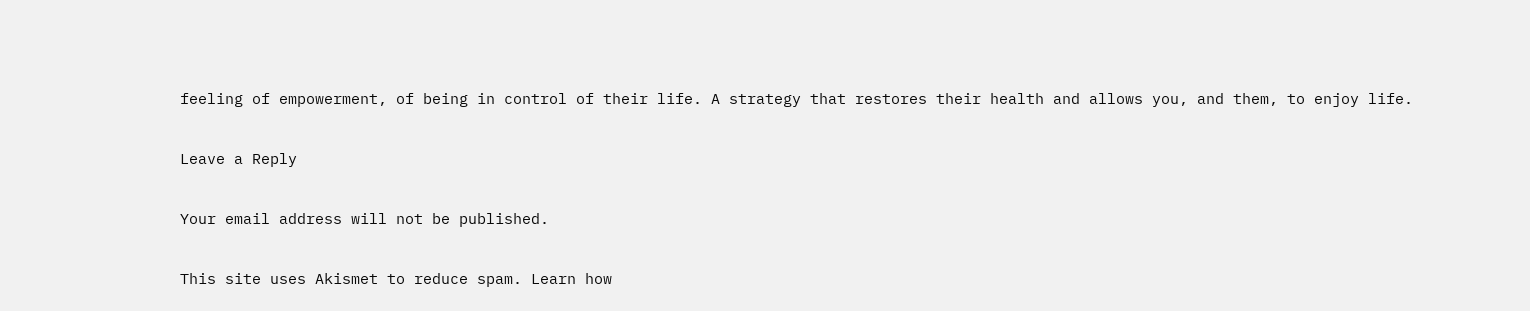feeling of empowerment, of being in control of their life. A strategy that restores their health and allows you, and them, to enjoy life.

Leave a Reply

Your email address will not be published.

This site uses Akismet to reduce spam. Learn how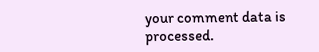your comment data is processed.